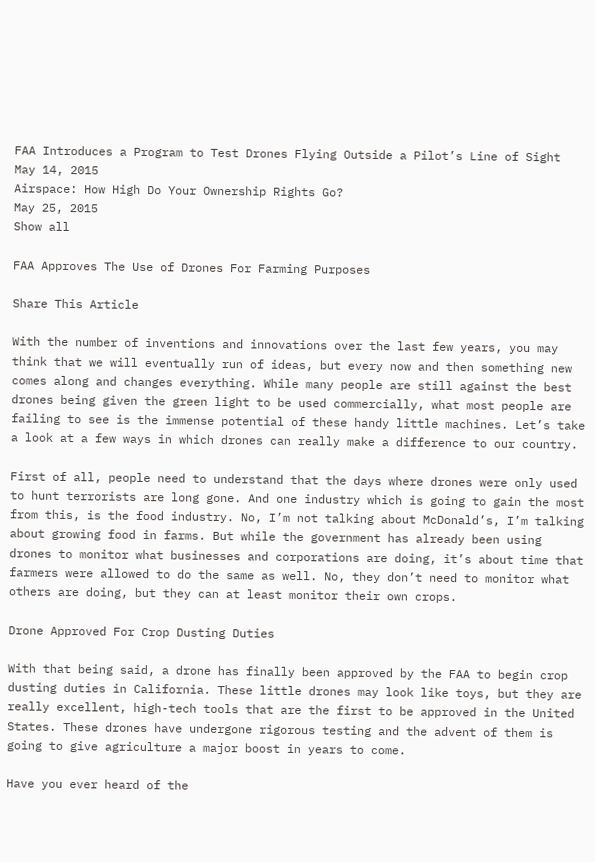FAA Introduces a Program to Test Drones Flying Outside a Pilot’s Line of Sight
May 14, 2015
Airspace: How High Do Your Ownership Rights Go?
May 25, 2015
Show all

FAA Approves The Use of Drones For Farming Purposes

Share This Article

With the number of inventions and innovations over the last few years, you may think that we will eventually run of ideas, but every now and then something new comes along and changes everything. While many people are still against the best drones being given the green light to be used commercially, what most people are failing to see is the immense potential of these handy little machines. Let’s take a look at a few ways in which drones can really make a difference to our country.

First of all, people need to understand that the days where drones were only used to hunt terrorists are long gone. And one industry which is going to gain the most from this, is the food industry. No, I’m not talking about McDonald’s, I’m talking about growing food in farms. But while the government has already been using drones to monitor what businesses and corporations are doing, it’s about time that farmers were allowed to do the same as well. No, they don’t need to monitor what others are doing, but they can at least monitor their own crops.

Drone Approved For Crop Dusting Duties

With that being said, a drone has finally been approved by the FAA to begin crop dusting duties in California. These little drones may look like toys, but they are really excellent, high-tech tools that are the first to be approved in the United States. These drones have undergone rigorous testing and the advent of them is going to give agriculture a major boost in years to come.

Have you ever heard of the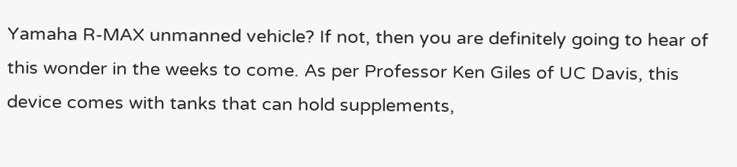Yamaha R-MAX unmanned vehicle? If not, then you are definitely going to hear of this wonder in the weeks to come. As per Professor Ken Giles of UC Davis, this device comes with tanks that can hold supplements,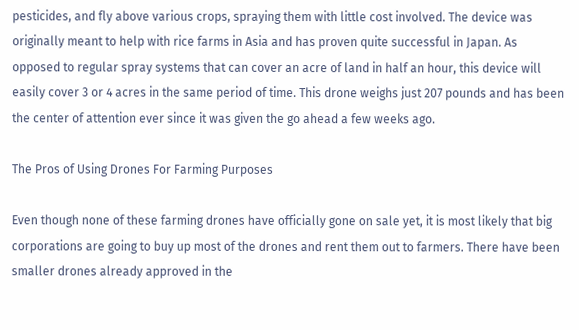pesticides, and fly above various crops, spraying them with little cost involved. The device was originally meant to help with rice farms in Asia and has proven quite successful in Japan. As opposed to regular spray systems that can cover an acre of land in half an hour, this device will easily cover 3 or 4 acres in the same period of time. This drone weighs just 207 pounds and has been the center of attention ever since it was given the go ahead a few weeks ago.

The Pros of Using Drones For Farming Purposes

Even though none of these farming drones have officially gone on sale yet, it is most likely that big corporations are going to buy up most of the drones and rent them out to farmers. There have been smaller drones already approved in the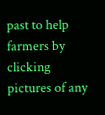past to help farmers by clicking pictures of any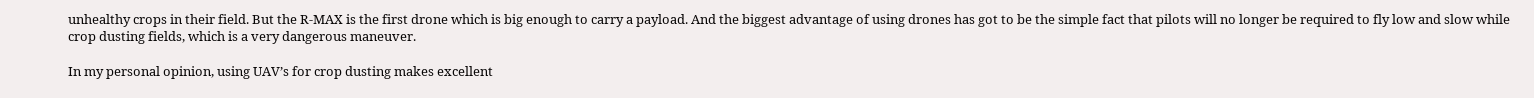unhealthy crops in their field. But the R-MAX is the first drone which is big enough to carry a payload. And the biggest advantage of using drones has got to be the simple fact that pilots will no longer be required to fly low and slow while crop dusting fields, which is a very dangerous maneuver.

In my personal opinion, using UAV’s for crop dusting makes excellent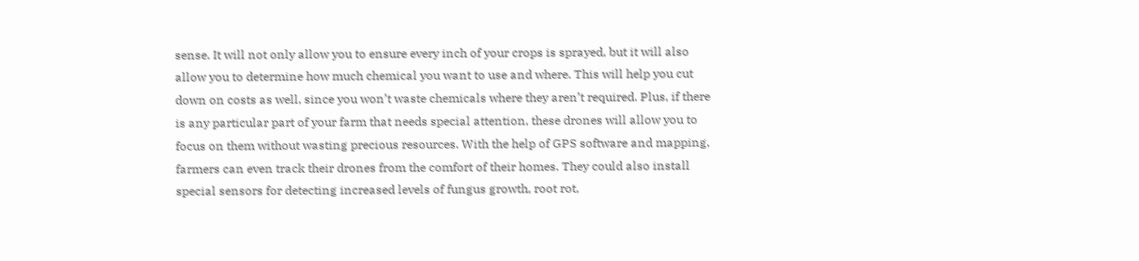sense. It will not only allow you to ensure every inch of your crops is sprayed, but it will also allow you to determine how much chemical you want to use and where. This will help you cut down on costs as well, since you won’t waste chemicals where they aren’t required. Plus, if there is any particular part of your farm that needs special attention, these drones will allow you to focus on them without wasting precious resources. With the help of GPS software and mapping, farmers can even track their drones from the comfort of their homes. They could also install special sensors for detecting increased levels of fungus growth, root rot,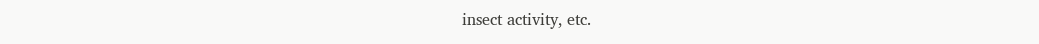insect activity, etc.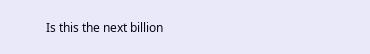Is this the next billion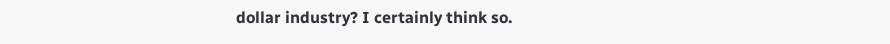dollar industry? I certainly think so.